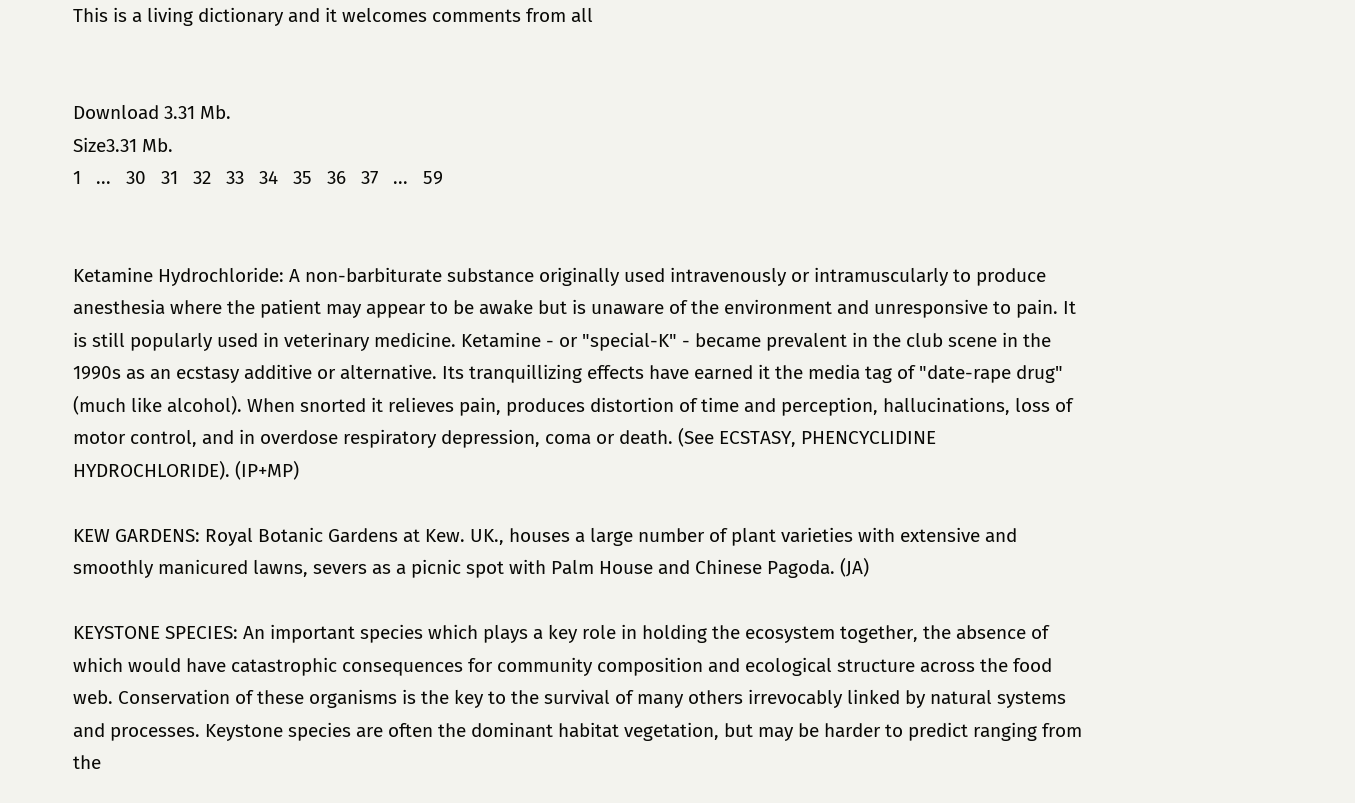This is a living dictionary and it welcomes comments from all


Download 3.31 Mb.
Size3.31 Mb.
1   ...   30   31   32   33   34   35   36   37   ...   59


Ketamine Hydrochloride: A non-barbiturate substance originally used intravenously or intramuscularly to produce anesthesia where the patient may appear to be awake but is unaware of the environment and unresponsive to pain. It is still popularly used in veterinary medicine. Ketamine - or "special-K" - became prevalent in the club scene in the 1990s as an ecstasy additive or alternative. Its tranquillizing effects have earned it the media tag of "date-rape drug" (much like alcohol). When snorted it relieves pain, produces distortion of time and perception, hallucinations, loss of motor control, and in overdose respiratory depression, coma or death. (See ECSTASY, PHENCYCLIDINE HYDROCHLORIDE). (IP+MP)

KEW GARDENS: Royal Botanic Gardens at Kew. UK., houses a large number of plant varieties with extensive and smoothly manicured lawns, severs as a picnic spot with Palm House and Chinese Pagoda. (JA)

KEYSTONE SPECIES: An important species which plays a key role in holding the ecosystem together, the absence of which would have catastrophic consequences for community composition and ecological structure across the food web. Conservation of these organisms is the key to the survival of many others irrevocably linked by natural systems and processes. Keystone species are often the dominant habitat vegetation, but may be harder to predict ranging from the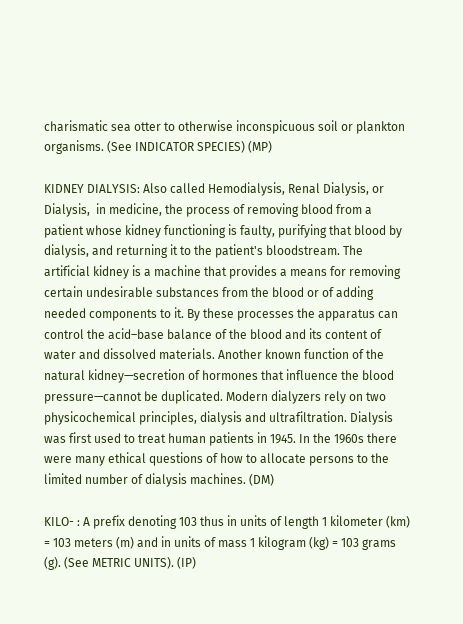charismatic sea otter to otherwise inconspicuous soil or plankton organisms. (See INDICATOR SPECIES) (MP)

KIDNEY DIALYSIS: Also called Hemodialysis, Renal Dialysis, or Dialysis,  in medicine, the process of removing blood from a patient whose kidney functioning is faulty, purifying that blood by dialysis, and returning it to the patient's bloodstream. The artificial kidney is a machine that provides a means for removing certain undesirable substances from the blood or of adding needed components to it. By these processes the apparatus can control the acid–base balance of the blood and its content of water and dissolved materials. Another known function of the natural kidney—secretion of hormones that influence the blood pressure—cannot be duplicated. Modern dialyzers rely on two physicochemical principles, dialysis and ultrafiltration. Dialysis was first used to treat human patients in 1945. In the 1960s there were many ethical questions of how to allocate persons to the limited number of dialysis machines. (DM)

KILO- : A prefix denoting 103 thus in units of length 1 kilometer (km) = 103 meters (m) and in units of mass 1 kilogram (kg) = 103 grams (g). (See METRIC UNITS). (IP)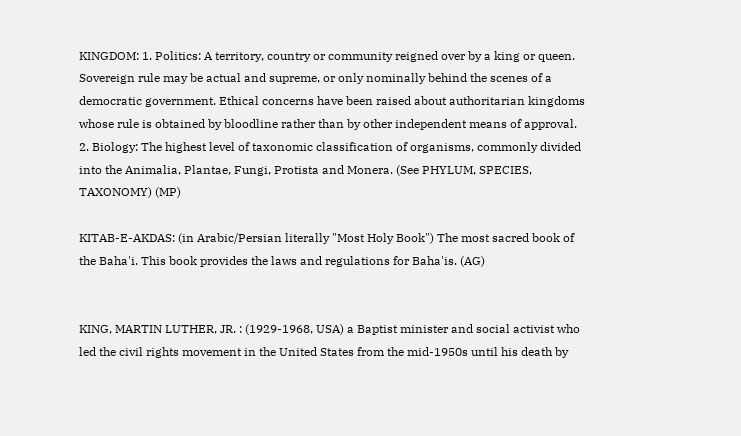KINGDOM: 1. Politics: A territory, country or community reigned over by a king or queen. Sovereign rule may be actual and supreme, or only nominally behind the scenes of a democratic government. Ethical concerns have been raised about authoritarian kingdoms whose rule is obtained by bloodline rather than by other independent means of approval. 2. Biology: The highest level of taxonomic classification of organisms, commonly divided into the Animalia, Plantae, Fungi, Protista and Monera. (See PHYLUM, SPECIES, TAXONOMY) (MP)

KITAB-E-AKDAS: (in Arabic/Persian literally "Most Holy Book") The most sacred book of the Baha'i. This book provides the laws and regulations for Baha'is. (AG)


KING, MARTIN LUTHER, JR. : (1929-1968, USA) a Baptist minister and social activist who led the civil rights movement in the United States from the mid-1950s until his death by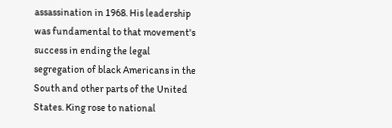assassination in 1968. His leadership was fundamental to that movement's success in ending the legal segregation of black Americans in the South and other parts of the United States. King rose to national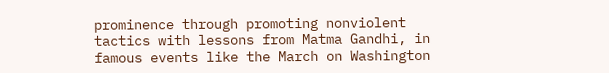prominence through promoting nonviolent tactics with lessons from Matma Gandhi, in famous events like the March on Washington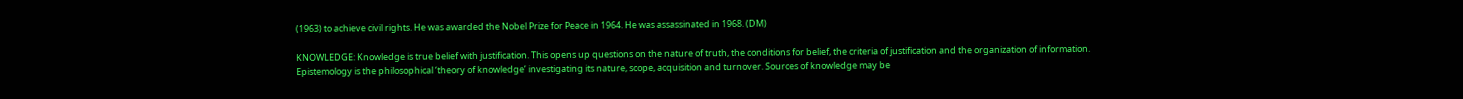(1963) to achieve civil rights. He was awarded the Nobel Prize for Peace in 1964. He was assassinated in 1968. (DM)

KNOWLEDGE: Knowledge is true belief with justification. This opens up questions on the nature of truth, the conditions for belief, the criteria of justification and the organization of information. Epistemology is the philosophical ‘theory of knowledge’ investigating its nature, scope, acquisition and turnover. Sources of knowledge may be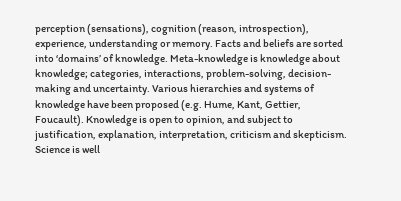perception (sensations), cognition (reason, introspection), experience, understanding or memory. Facts and beliefs are sorted into ‘domains’ of knowledge. Meta-knowledge is knowledge about knowledge; categories, interactions, problem-solving, decision-making and uncertainty. Various hierarchies and systems of knowledge have been proposed (e.g. Hume, Kant, Gettier, Foucault). Knowledge is open to opinion, and subject to justification, explanation, interpretation, criticism and skepticism. Science is well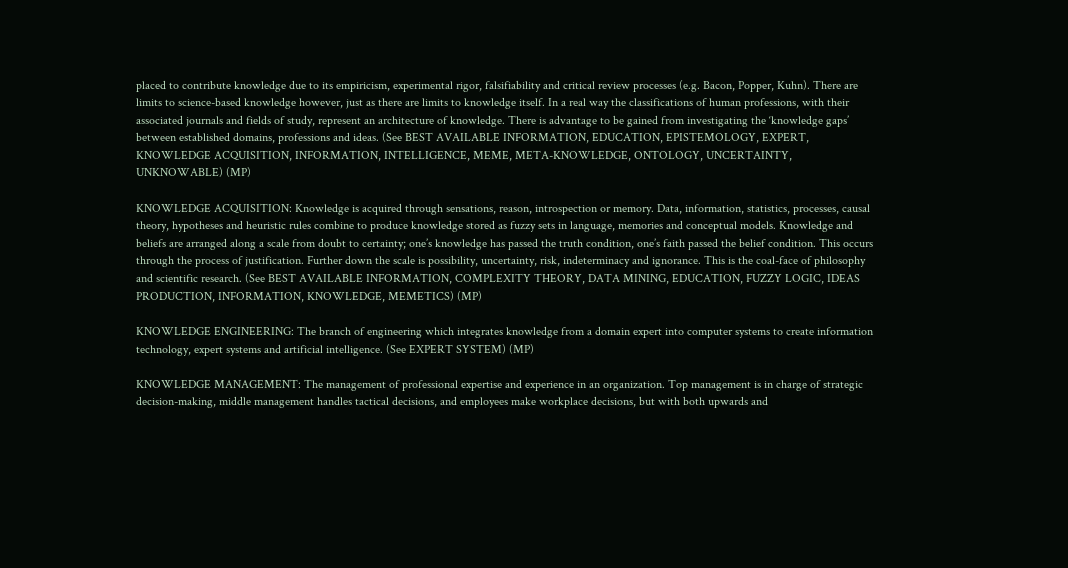placed to contribute knowledge due to its empiricism, experimental rigor, falsifiability and critical review processes (e.g. Bacon, Popper, Kuhn). There are limits to science-based knowledge however, just as there are limits to knowledge itself. In a real way the classifications of human professions, with their associated journals and fields of study, represent an architecture of knowledge. There is advantage to be gained from investigating the ‘knowledge gaps’ between established domains, professions and ideas. (See BEST AVAILABLE INFORMATION, EDUCATION, EPISTEMOLOGY, EXPERT, KNOWLEDGE ACQUISITION, INFORMATION, INTELLIGENCE, MEME, META-KNOWLEDGE, ONTOLOGY, UNCERTAINTY, UNKNOWABLE) (MP)

KNOWLEDGE ACQUISITION: Knowledge is acquired through sensations, reason, introspection or memory. Data, information, statistics, processes, causal theory, hypotheses and heuristic rules combine to produce knowledge stored as fuzzy sets in language, memories and conceptual models. Knowledge and beliefs are arranged along a scale from doubt to certainty; one’s knowledge has passed the truth condition, one’s faith passed the belief condition. This occurs through the process of justification. Further down the scale is possibility, uncertainty, risk, indeterminacy and ignorance. This is the coal-face of philosophy and scientific research. (See BEST AVAILABLE INFORMATION, COMPLEXITY THEORY, DATA MINING, EDUCATION, FUZZY LOGIC, IDEAS PRODUCTION, INFORMATION, KNOWLEDGE, MEMETICS) (MP)

KNOWLEDGE ENGINEERING: The branch of engineering which integrates knowledge from a domain expert into computer systems to create information technology, expert systems and artificial intelligence. (See EXPERT SYSTEM) (MP)

KNOWLEDGE MANAGEMENT: The management of professional expertise and experience in an organization. Top management is in charge of strategic decision-making, middle management handles tactical decisions, and employees make workplace decisions, but with both upwards and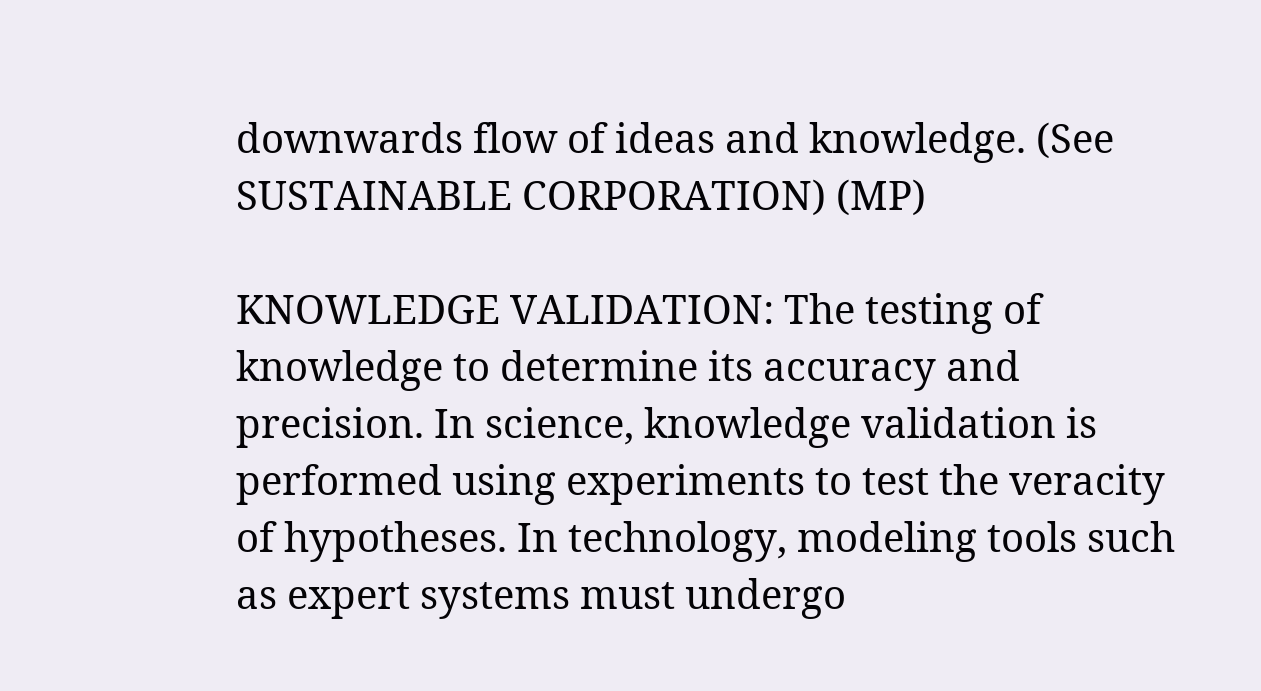downwards flow of ideas and knowledge. (See SUSTAINABLE CORPORATION) (MP)

KNOWLEDGE VALIDATION: The testing of knowledge to determine its accuracy and precision. In science, knowledge validation is performed using experiments to test the veracity of hypotheses. In technology, modeling tools such as expert systems must undergo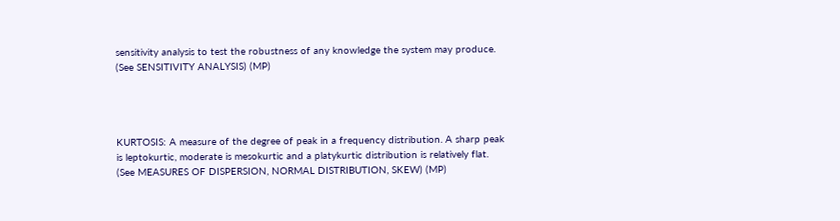sensitivity analysis to test the robustness of any knowledge the system may produce. (See SENSITIVITY ANALYSIS) (MP)




KURTOSIS: A measure of the degree of peak in a frequency distribution. A sharp peak is leptokurtic, moderate is mesokurtic and a platykurtic distribution is relatively flat. (See MEASURES OF DISPERSION, NORMAL DISTRIBUTION, SKEW) (MP)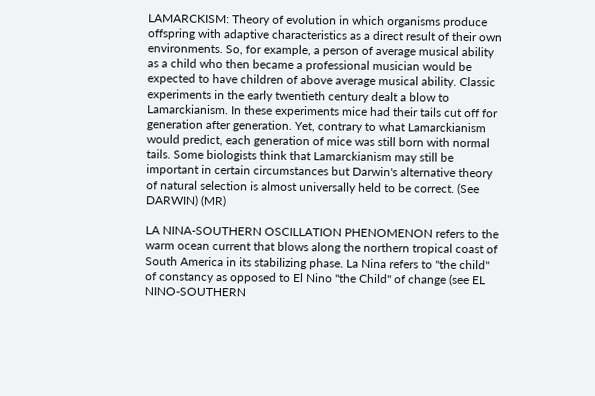LAMARCKISM: Theory of evolution in which organisms produce offspring with adaptive characteristics as a direct result of their own environments. So, for example, a person of average musical ability as a child who then became a professional musician would be expected to have children of above average musical ability. Classic experiments in the early twentieth century dealt a blow to Lamarckianism. In these experiments mice had their tails cut off for generation after generation. Yet, contrary to what Lamarckianism would predict, each generation of mice was still born with normal tails. Some biologists think that Lamarckianism may still be important in certain circumstances but Darwin's alternative theory of natural selection is almost universally held to be correct. (See DARWIN) (MR)

LA NINA-SOUTHERN OSCILLATION PHENOMENON refers to the warm ocean current that blows along the northern tropical coast of South America in its stabilizing phase. La Nina refers to "the child" of constancy as opposed to El Nino "the Child" of change (see EL NINO-SOUTHERN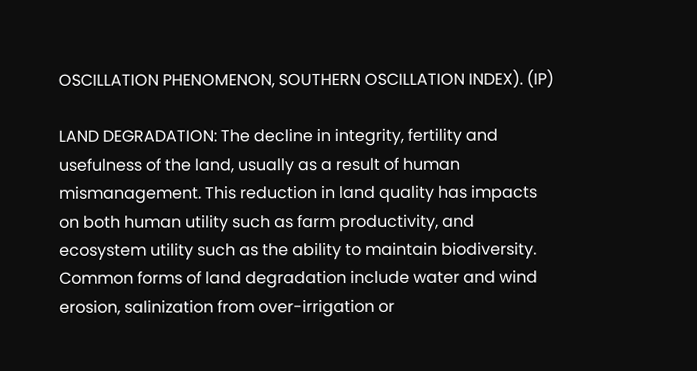OSCILLATION PHENOMENON, SOUTHERN OSCILLATION INDEX). (IP)

LAND DEGRADATION: The decline in integrity, fertility and usefulness of the land, usually as a result of human mismanagement. This reduction in land quality has impacts on both human utility such as farm productivity, and ecosystem utility such as the ability to maintain biodiversity. Common forms of land degradation include water and wind erosion, salinization from over-irrigation or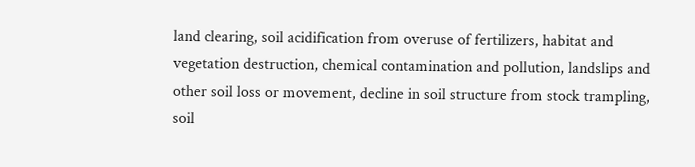land clearing, soil acidification from overuse of fertilizers, habitat and vegetation destruction, chemical contamination and pollution, landslips and other soil loss or movement, decline in soil structure from stock trampling, soil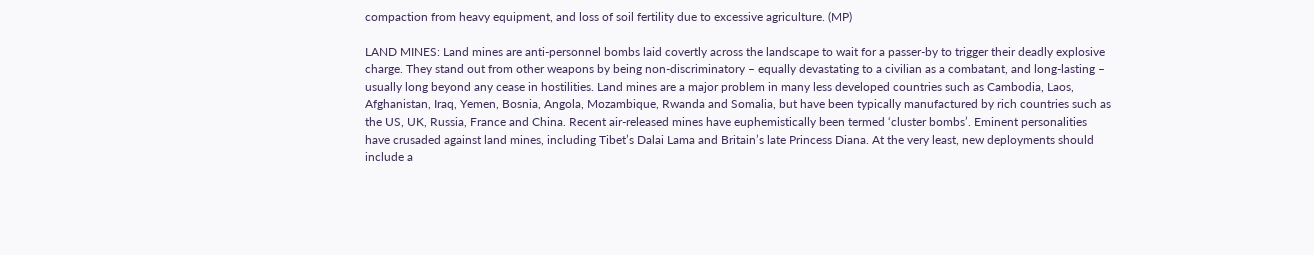compaction from heavy equipment, and loss of soil fertility due to excessive agriculture. (MP)

LAND MINES: Land mines are anti-personnel bombs laid covertly across the landscape to wait for a passer-by to trigger their deadly explosive charge. They stand out from other weapons by being non-discriminatory – equally devastating to a civilian as a combatant, and long-lasting – usually long beyond any cease in hostilities. Land mines are a major problem in many less developed countries such as Cambodia, Laos, Afghanistan, Iraq, Yemen, Bosnia, Angola, Mozambique, Rwanda and Somalia, but have been typically manufactured by rich countries such as the US, UK, Russia, France and China. Recent air-released mines have euphemistically been termed ‘cluster bombs’. Eminent personalities have crusaded against land mines, including Tibet’s Dalai Lama and Britain’s late Princess Diana. At the very least, new deployments should include a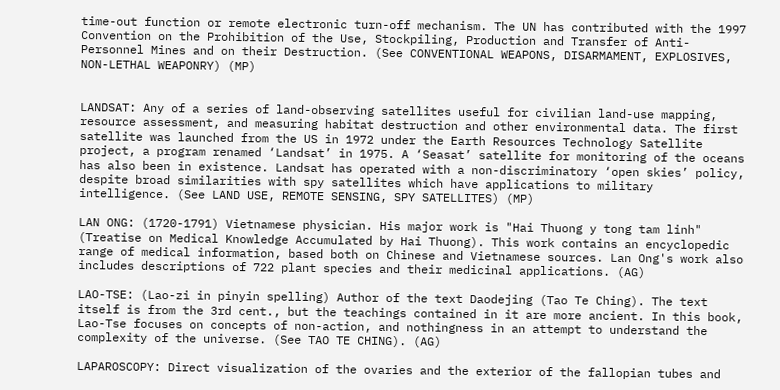time-out function or remote electronic turn-off mechanism. The UN has contributed with the 1997 Convention on the Prohibition of the Use, Stockpiling, Production and Transfer of Anti-Personnel Mines and on their Destruction. (See CONVENTIONAL WEAPONS, DISARMAMENT, EXPLOSIVES, NON-LETHAL WEAPONRY) (MP)


LANDSAT: Any of a series of land-observing satellites useful for civilian land-use mapping, resource assessment, and measuring habitat destruction and other environmental data. The first satellite was launched from the US in 1972 under the Earth Resources Technology Satellite project, a program renamed ‘Landsat’ in 1975. A ‘Seasat’ satellite for monitoring of the oceans has also been in existence. Landsat has operated with a non-discriminatory ‘open skies’ policy, despite broad similarities with spy satellites which have applications to military intelligence. (See LAND USE, REMOTE SENSING, SPY SATELLITES) (MP)

LAN ONG: (1720-1791) Vietnamese physician. His major work is "Hai Thuong y tong tam linh" (Treatise on Medical Knowledge Accumulated by Hai Thuong). This work contains an encyclopedic range of medical information, based both on Chinese and Vietnamese sources. Lan Ong's work also includes descriptions of 722 plant species and their medicinal applications. (AG)

LAO-TSE: (Lao-zi in pinyin spelling) Author of the text Daodejing (Tao Te Ching). The text itself is from the 3rd cent., but the teachings contained in it are more ancient. In this book, Lao-Tse focuses on concepts of non-action, and nothingness in an attempt to understand the complexity of the universe. (See TAO TE CHING). (AG)

LAPAROSCOPY: Direct visualization of the ovaries and the exterior of the fallopian tubes and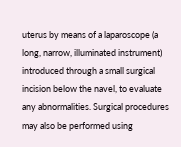uterus by means of a laparoscope (a long, narrow, illuminated instrument) introduced through a small surgical incision below the navel, to evaluate any abnormalities. Surgical procedures may also be performed using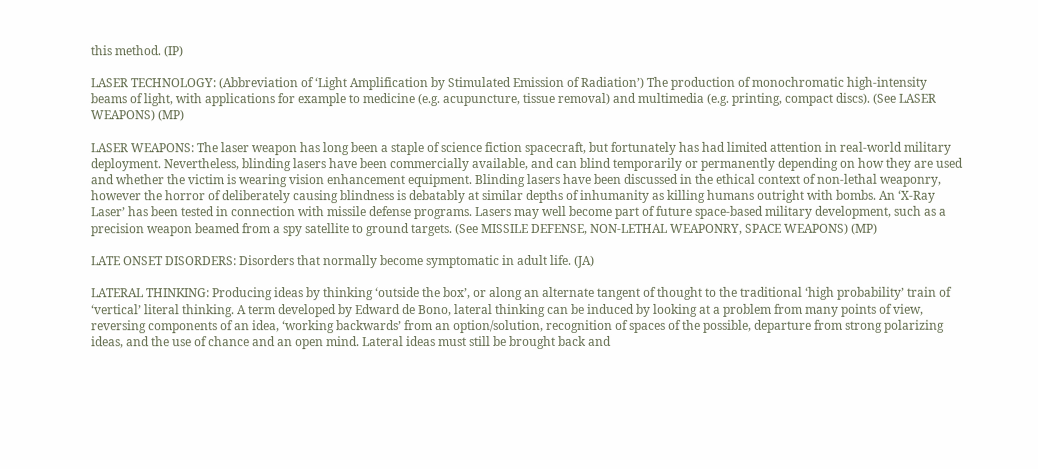this method. (IP)

LASER TECHNOLOGY: (Abbreviation of ‘Light Amplification by Stimulated Emission of Radiation’) The production of monochromatic high-intensity beams of light, with applications for example to medicine (e.g. acupuncture, tissue removal) and multimedia (e.g. printing, compact discs). (See LASER WEAPONS) (MP)

LASER WEAPONS: The laser weapon has long been a staple of science fiction spacecraft, but fortunately has had limited attention in real-world military deployment. Nevertheless, blinding lasers have been commercially available, and can blind temporarily or permanently depending on how they are used and whether the victim is wearing vision enhancement equipment. Blinding lasers have been discussed in the ethical context of non-lethal weaponry, however the horror of deliberately causing blindness is debatably at similar depths of inhumanity as killing humans outright with bombs. An ‘X-Ray Laser’ has been tested in connection with missile defense programs. Lasers may well become part of future space-based military development, such as a precision weapon beamed from a spy satellite to ground targets. (See MISSILE DEFENSE, NON-LETHAL WEAPONRY, SPACE WEAPONS) (MP)

LATE ONSET DISORDERS: Disorders that normally become symptomatic in adult life. (JA)

LATERAL THINKING: Producing ideas by thinking ‘outside the box’, or along an alternate tangent of thought to the traditional ‘high probability’ train of ‘vertical’ literal thinking. A term developed by Edward de Bono, lateral thinking can be induced by looking at a problem from many points of view, reversing components of an idea, ‘working backwards’ from an option/solution, recognition of spaces of the possible, departure from strong polarizing ideas, and the use of chance and an open mind. Lateral ideas must still be brought back and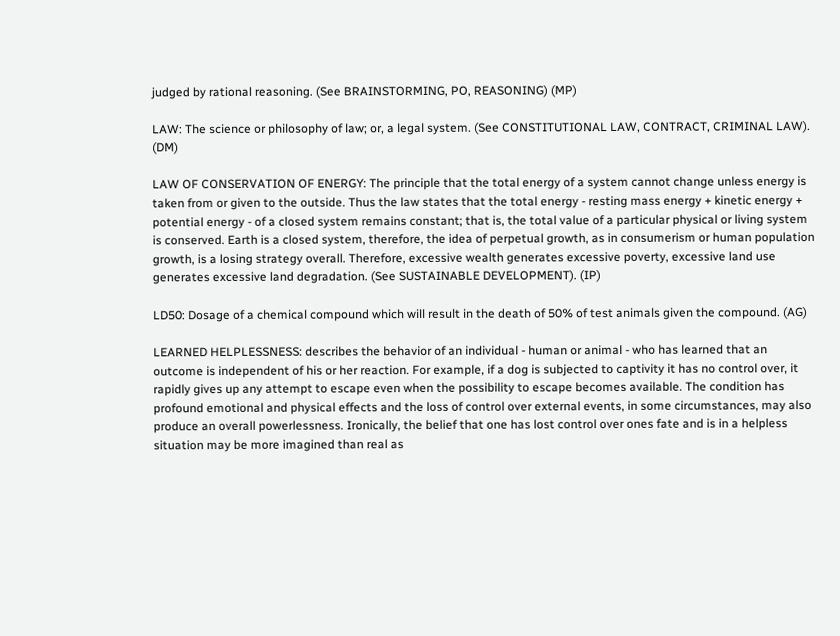judged by rational reasoning. (See BRAINSTORMING, PO, REASONING) (MP)

LAW: The science or philosophy of law; or, a legal system. (See CONSTITUTIONAL LAW, CONTRACT, CRIMINAL LAW). (DM)

LAW OF CONSERVATION OF ENERGY: The principle that the total energy of a system cannot change unless energy is taken from or given to the outside. Thus the law states that the total energy - resting mass energy + kinetic energy + potential energy - of a closed system remains constant; that is, the total value of a particular physical or living system is conserved. Earth is a closed system, therefore, the idea of perpetual growth, as in consumerism or human population growth, is a losing strategy overall. Therefore, excessive wealth generates excessive poverty, excessive land use generates excessive land degradation. (See SUSTAINABLE DEVELOPMENT). (IP)

LD50: Dosage of a chemical compound which will result in the death of 50% of test animals given the compound. (AG)

LEARNED HELPLESSNESS: describes the behavior of an individual - human or animal - who has learned that an outcome is independent of his or her reaction. For example, if a dog is subjected to captivity it has no control over, it rapidly gives up any attempt to escape even when the possibility to escape becomes available. The condition has profound emotional and physical effects and the loss of control over external events, in some circumstances, may also produce an overall powerlessness. Ironically, the belief that one has lost control over ones fate and is in a helpless situation may be more imagined than real as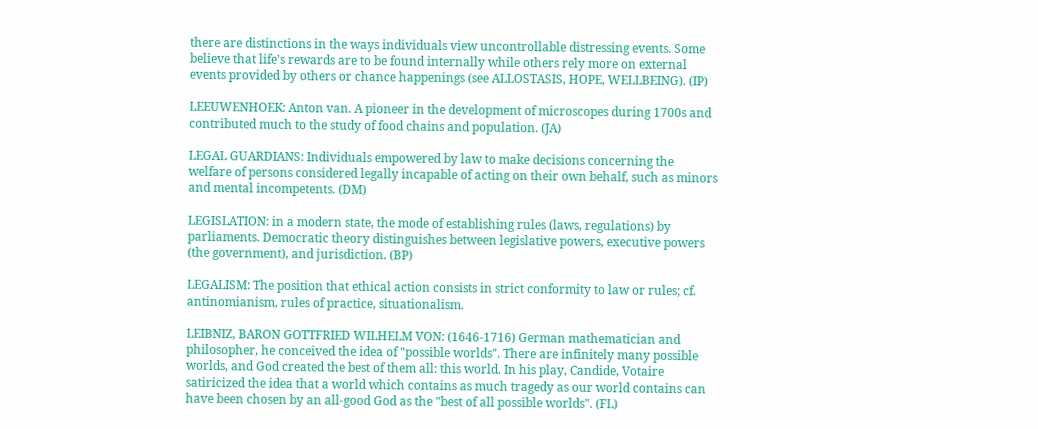there are distinctions in the ways individuals view uncontrollable distressing events. Some believe that life's rewards are to be found internally while others rely more on external events provided by others or chance happenings (see ALLOSTASIS, HOPE, WELLBEING). (IP)

LEEUWENHOEK: Anton van. A pioneer in the development of microscopes during 1700s and contributed much to the study of food chains and population. (JA)

LEGAL GUARDIANS: Individuals empowered by law to make decisions concerning the welfare of persons considered legally incapable of acting on their own behalf, such as minors and mental incompetents. (DM)

LEGISLATION: in a modern state, the mode of establishing rules (laws, regulations) by parliaments. Democratic theory distinguishes between legislative powers, executive powers (the government), and jurisdiction. (BP)

LEGALISM: The position that ethical action consists in strict conformity to law or rules; cf. antinomianism, rules of practice, situationalism.

LEIBNIZ, BARON GOTTFRIED WILHELM VON: (1646-1716) German mathematician and philosopher, he conceived the idea of "possible worlds". There are infinitely many possible worlds, and God created the best of them all: this world. In his play, Candide, Votaire satiricized the idea that a world which contains as much tragedy as our world contains can have been chosen by an all-good God as the "best of all possible worlds". (FL)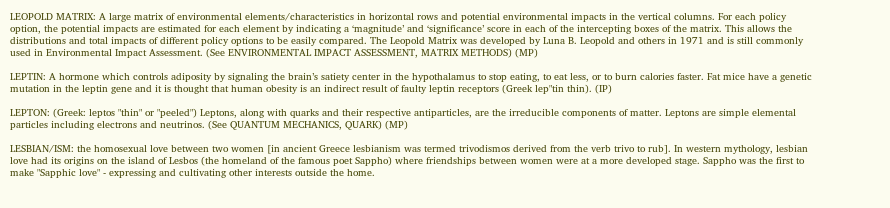LEOPOLD MATRIX: A large matrix of environmental elements/characteristics in horizontal rows and potential environmental impacts in the vertical columns. For each policy option, the potential impacts are estimated for each element by indicating a ‘magnitude’ and ‘significance’ score in each of the intercepting boxes of the matrix. This allows the distributions and total impacts of different policy options to be easily compared. The Leopold Matrix was developed by Luna B. Leopold and others in 1971 and is still commonly used in Environmental Impact Assessment. (See ENVIRONMENTAL IMPACT ASSESSMENT, MATRIX METHODS) (MP)

LEPTIN: A hormone which controls adiposity by signaling the brain’s satiety center in the hypothalamus to stop eating, to eat less, or to burn calories faster. Fat mice have a genetic mutation in the leptin gene and it is thought that human obesity is an indirect result of faulty leptin receptors (Greek lep"tin thin). (IP)

LEPTON: (Greek: leptos "thin" or "peeled") Leptons, along with quarks and their respective antiparticles, are the irreducible components of matter. Leptons are simple elemental particles including electrons and neutrinos. (See QUANTUM MECHANICS, QUARK) (MP)

LESBIAN/ISM: the homosexual love between two women [in ancient Greece lesbianism was termed trivodismos derived from the verb trivo to rub]. In western mythology, lesbian love had its origins on the island of Lesbos (the homeland of the famous poet Sappho) where friendships between women were at a more developed stage. Sappho was the first to make "Sapphic love" - expressing and cultivating other interests outside the home.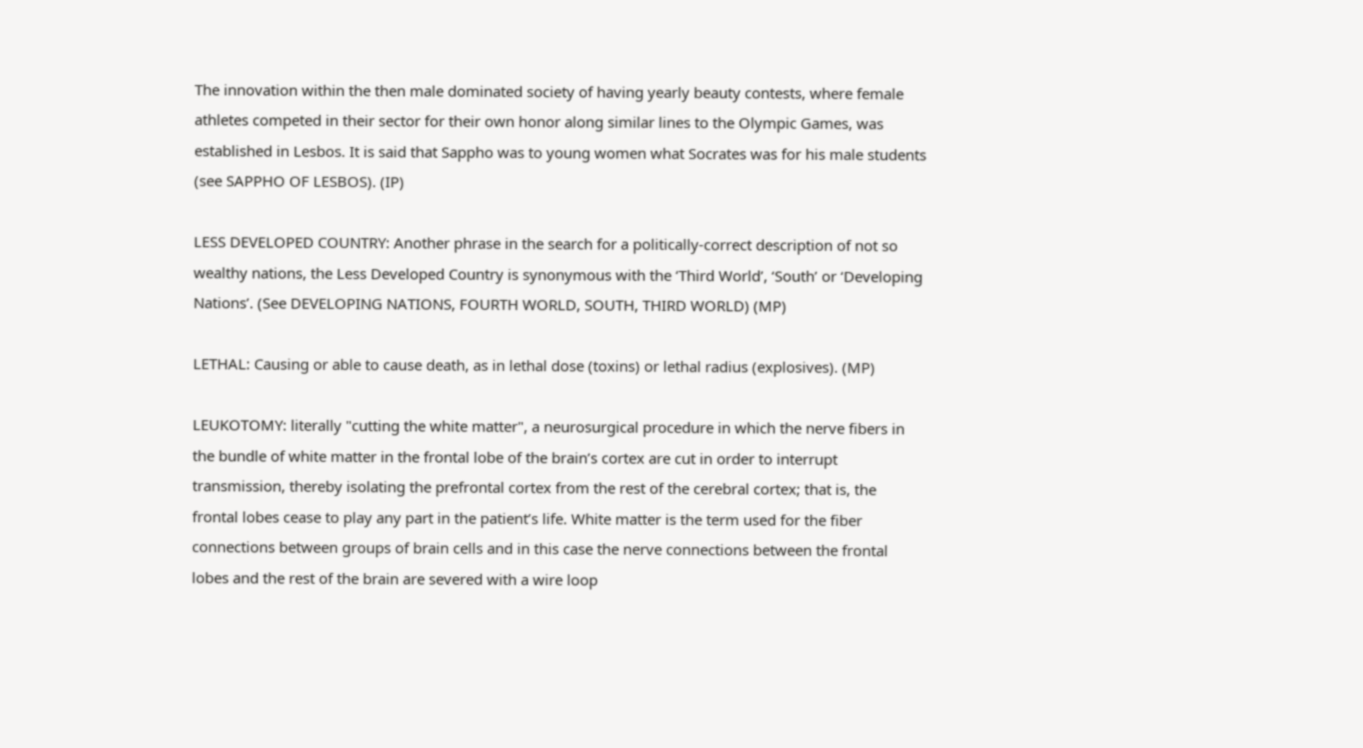The innovation within the then male dominated society of having yearly beauty contests, where female athletes competed in their sector for their own honor along similar lines to the Olympic Games, was established in Lesbos. It is said that Sappho was to young women what Socrates was for his male students (see SAPPHO OF LESBOS). (IP)

LESS DEVELOPED COUNTRY: Another phrase in the search for a politically-correct description of not so wealthy nations, the Less Developed Country is synonymous with the ‘Third World’, ‘South’ or ‘Developing Nations’. (See DEVELOPING NATIONS, FOURTH WORLD, SOUTH, THIRD WORLD) (MP)

LETHAL: Causing or able to cause death, as in lethal dose (toxins) or lethal radius (explosives). (MP)

LEUKOTOMY: literally "cutting the white matter", a neurosurgical procedure in which the nerve fibers in the bundle of white matter in the frontal lobe of the brain’s cortex are cut in order to interrupt transmission, thereby isolating the prefrontal cortex from the rest of the cerebral cortex; that is, the frontal lobes cease to play any part in the patient’s life. White matter is the term used for the fiber connections between groups of brain cells and in this case the nerve connections between the frontal lobes and the rest of the brain are severed with a wire loop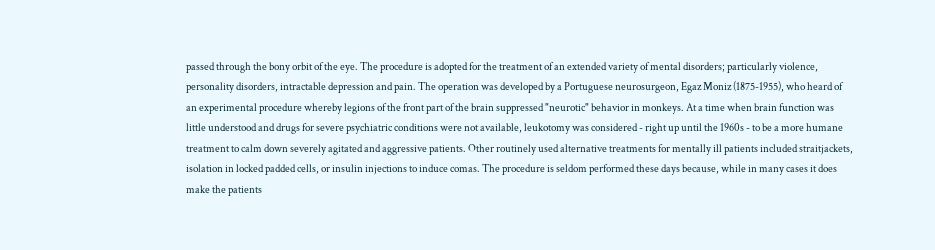passed through the bony orbit of the eye. The procedure is adopted for the treatment of an extended variety of mental disorders; particularly violence, personality disorders, intractable depression and pain. The operation was developed by a Portuguese neurosurgeon, Egaz Moniz (1875-1955), who heard of an experimental procedure whereby legions of the front part of the brain suppressed "neurotic" behavior in monkeys. At a time when brain function was little understood and drugs for severe psychiatric conditions were not available, leukotomy was considered - right up until the 1960s - to be a more humane treatment to calm down severely agitated and aggressive patients. Other routinely used alternative treatments for mentally ill patients included straitjackets, isolation in locked padded cells, or insulin injections to induce comas. The procedure is seldom performed these days because, while in many cases it does make the patients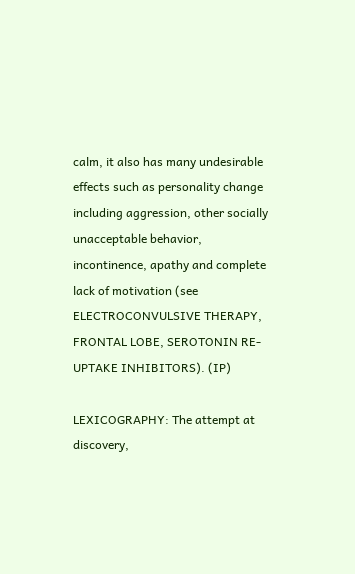calm, it also has many undesirable effects such as personality change including aggression, other socially unacceptable behavior, incontinence, apathy and complete lack of motivation (see ELECTROCONVULSIVE THERAPY, FRONTAL LOBE, SEROTONIN RE-UPTAKE INHIBITORS). (IP)

LEXICOGRAPHY: The attempt at discovery,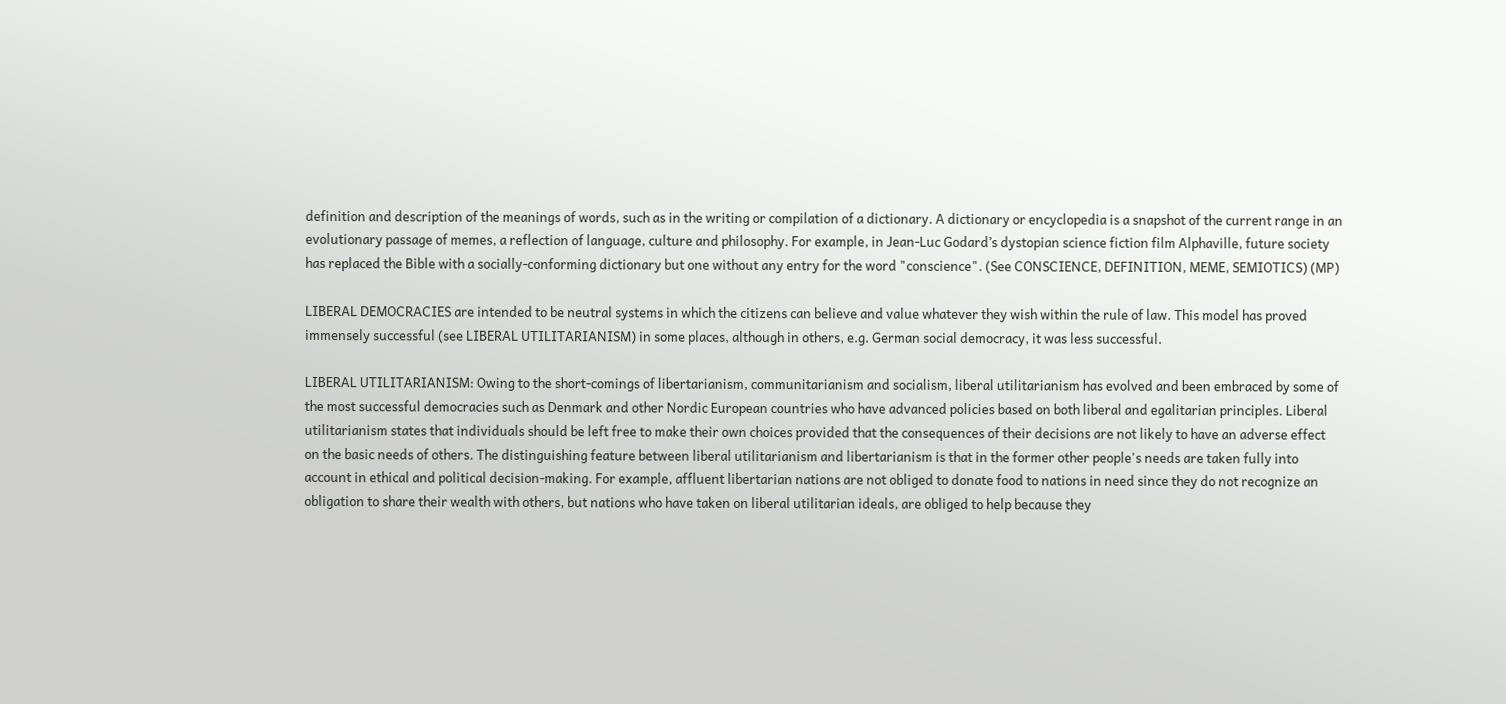definition and description of the meanings of words, such as in the writing or compilation of a dictionary. A dictionary or encyclopedia is a snapshot of the current range in an evolutionary passage of memes, a reflection of language, culture and philosophy. For example, in Jean-Luc Godard’s dystopian science fiction film Alphaville, future society has replaced the Bible with a socially-conforming dictionary but one without any entry for the word "conscience". (See CONSCIENCE, DEFINITION, MEME, SEMIOTICS) (MP)

LIBERAL DEMOCRACIES are intended to be neutral systems in which the citizens can believe and value whatever they wish within the rule of law. This model has proved immensely successful (see LIBERAL UTILITARIANISM) in some places, although in others, e.g. German social democracy, it was less successful.

LIBERAL UTILITARIANISM: Owing to the short-comings of libertarianism, communitarianism and socialism, liberal utilitarianism has evolved and been embraced by some of the most successful democracies such as Denmark and other Nordic European countries who have advanced policies based on both liberal and egalitarian principles. Liberal utilitarianism states that individuals should be left free to make their own choices provided that the consequences of their decisions are not likely to have an adverse effect on the basic needs of others. The distinguishing feature between liberal utilitarianism and libertarianism is that in the former other people's needs are taken fully into account in ethical and political decision-making. For example, affluent libertarian nations are not obliged to donate food to nations in need since they do not recognize an obligation to share their wealth with others, but nations who have taken on liberal utilitarian ideals, are obliged to help because they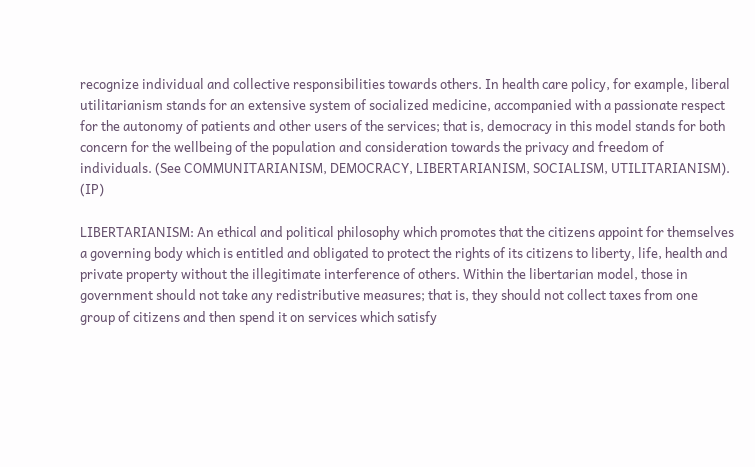recognize individual and collective responsibilities towards others. In health care policy, for example, liberal utilitarianism stands for an extensive system of socialized medicine, accompanied with a passionate respect for the autonomy of patients and other users of the services; that is, democracy in this model stands for both concern for the wellbeing of the population and consideration towards the privacy and freedom of individuals. (See COMMUNITARIANISM, DEMOCRACY, LIBERTARIANISM, SOCIALISM, UTILITARIANISM). (IP)

LIBERTARIANISM: An ethical and political philosophy which promotes that the citizens appoint for themselves a governing body which is entitled and obligated to protect the rights of its citizens to liberty, life, health and private property without the illegitimate interference of others. Within the libertarian model, those in government should not take any redistributive measures; that is, they should not collect taxes from one group of citizens and then spend it on services which satisfy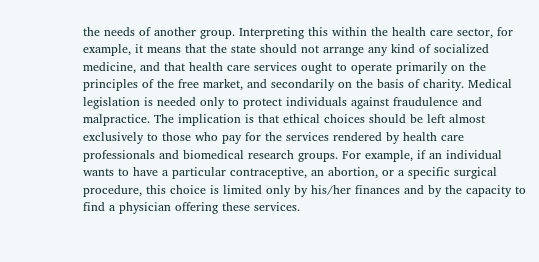the needs of another group. Interpreting this within the health care sector, for example, it means that the state should not arrange any kind of socialized medicine, and that health care services ought to operate primarily on the principles of the free market, and secondarily on the basis of charity. Medical legislation is needed only to protect individuals against fraudulence and malpractice. The implication is that ethical choices should be left almost exclusively to those who pay for the services rendered by health care professionals and biomedical research groups. For example, if an individual wants to have a particular contraceptive, an abortion, or a specific surgical procedure, this choice is limited only by his/her finances and by the capacity to find a physician offering these services.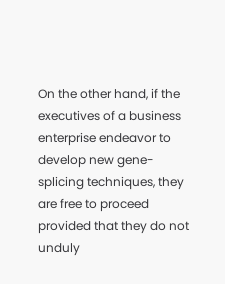On the other hand, if the executives of a business enterprise endeavor to develop new gene-splicing techniques, they are free to proceed provided that they do not unduly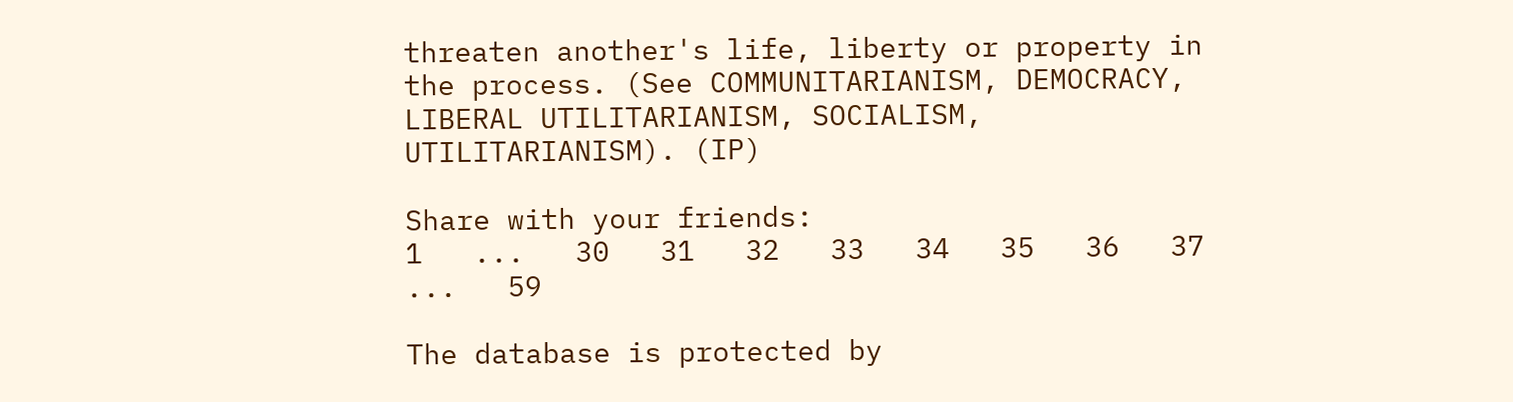threaten another's life, liberty or property in the process. (See COMMUNITARIANISM, DEMOCRACY, LIBERAL UTILITARIANISM, SOCIALISM, UTILITARIANISM). (IP)

Share with your friends:
1   ...   30   31   32   33   34   35   36   37   ...   59

The database is protected by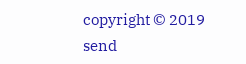copyright © 2019
send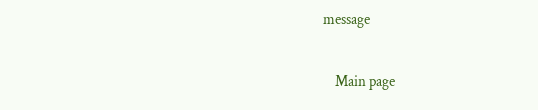message

    Main page